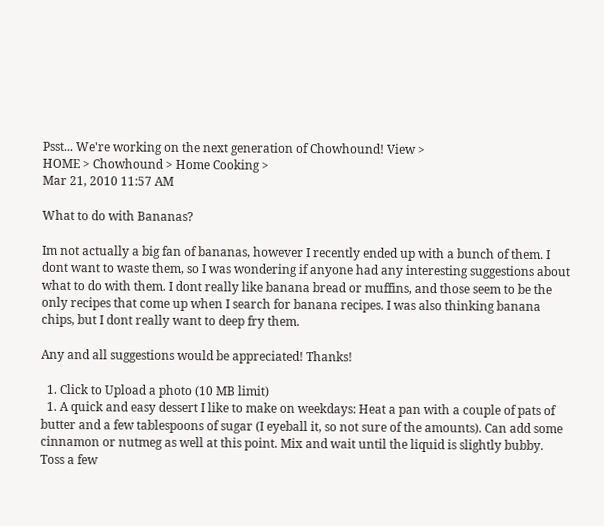Psst... We're working on the next generation of Chowhound! View >
HOME > Chowhound > Home Cooking >
Mar 21, 2010 11:57 AM

What to do with Bananas?

Im not actually a big fan of bananas, however I recently ended up with a bunch of them. I dont want to waste them, so I was wondering if anyone had any interesting suggestions about what to do with them. I dont really like banana bread or muffins, and those seem to be the only recipes that come up when I search for banana recipes. I was also thinking banana chips, but I dont really want to deep fry them.

Any and all suggestions would be appreciated! Thanks!

  1. Click to Upload a photo (10 MB limit)
  1. A quick and easy dessert I like to make on weekdays: Heat a pan with a couple of pats of butter and a few tablespoons of sugar (I eyeball it, so not sure of the amounts). Can add some cinnamon or nutmeg as well at this point. Mix and wait until the liquid is slightly bubby. Toss a few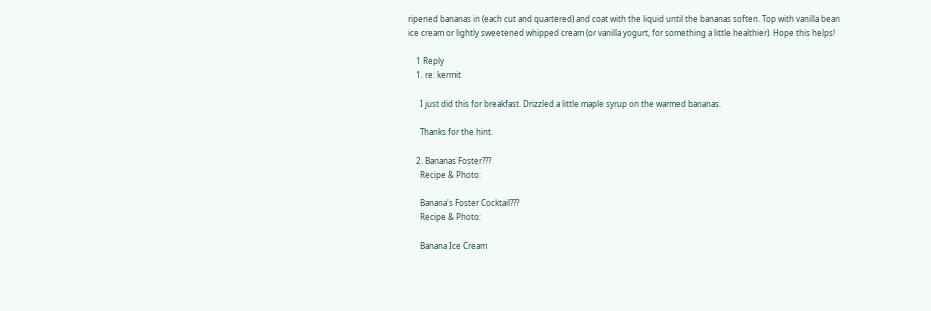ripened bananas in (each cut and quartered) and coat with the liquid until the bananas soften. Top with vanilla bean ice cream or lightly sweetened whipped cream (or vanilla yogurt, for something a little healthier). Hope this helps!

    1 Reply
    1. re: kermit

      I just did this for breakfast. Drizzled a little maple syrup on the warmed bananas.

      Thanks for the hint.

    2. Bananas Foster???
      Recipe & Photo:

      Banana's Foster Cocktail???
      Recipe & Photo:

      Banana Ice Cream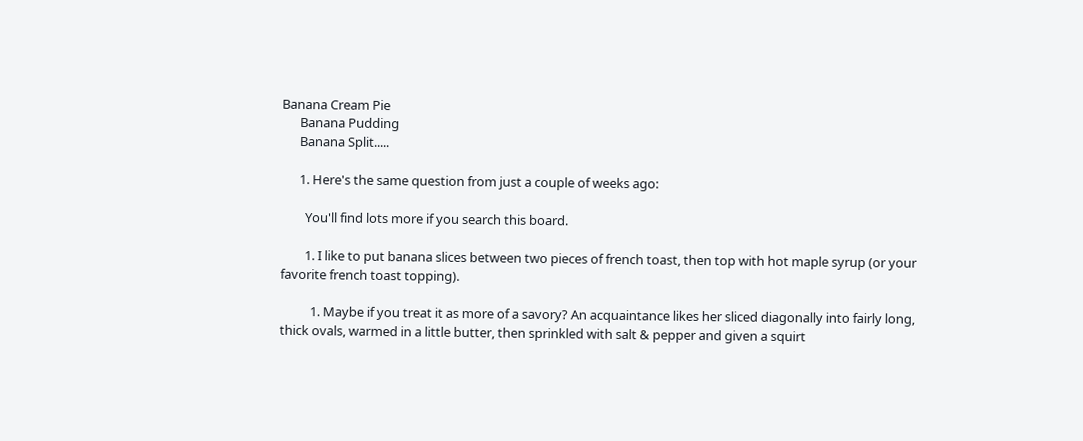Banana Cream Pie
      Banana Pudding
      Banana Split.....

      1. Here's the same question from just a couple of weeks ago:

        You'll find lots more if you search this board.

        1. I like to put banana slices between two pieces of french toast, then top with hot maple syrup (or your favorite french toast topping).

          1. Maybe if you treat it as more of a savory? An acquaintance likes her sliced diagonally into fairly long, thick ovals, warmed in a little butter, then sprinkled with salt & pepper and given a squirt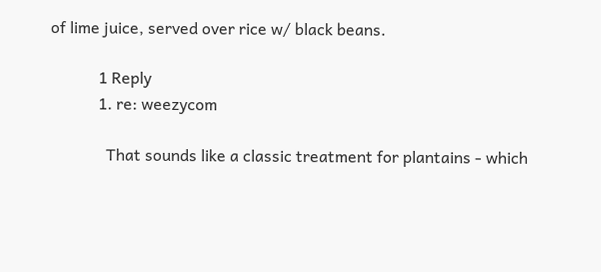of lime juice, served over rice w/ black beans.

            1 Reply
            1. re: weezycom

              That sounds like a classic treatment for plantains - which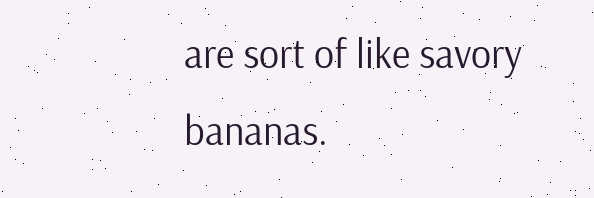are sort of like savory bananas.